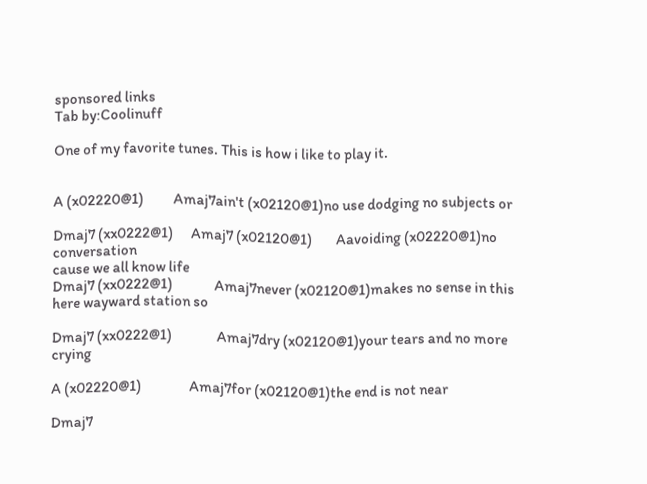sponsored links
Tab by:Coolinuff

One of my favorite tunes. This is how i like to play it.


A (x02220@1)          Amaj7ain't (x02120@1)no use dodging no subjects or

Dmaj7 (xx0222@1)      Amaj7 (x02120@1)        Aavoiding (x02220@1)no conversation
cause we all know life
Dmaj7 (xx0222@1)              Amaj7never (x02120@1)makes no sense in this here wayward station so

Dmaj7 (xx0222@1)               Amaj7dry (x02120@1)your tears and no more crying

A (x02220@1)                Amaj7for (x02120@1)the end is not near

Dmaj7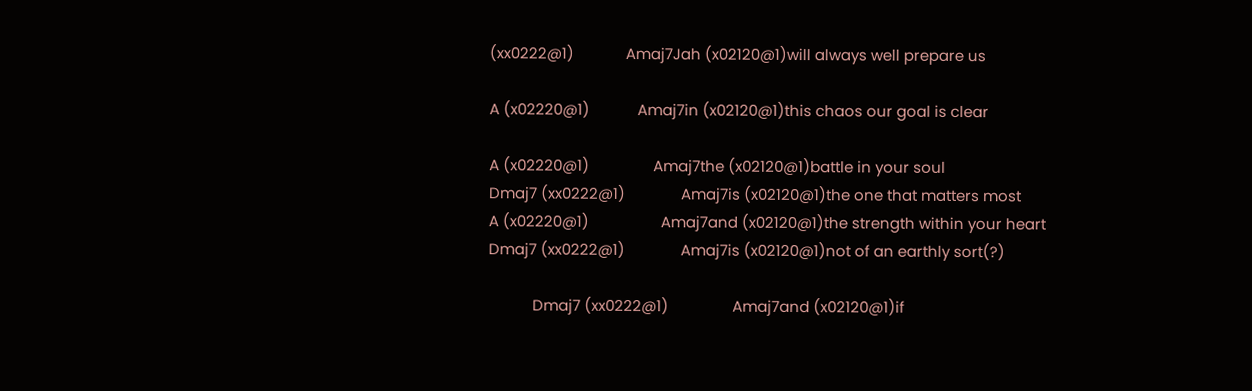(xx0222@1)             Amaj7Jah (x02120@1)will always well prepare us

A (x02220@1)            Amaj7in (x02120@1)this chaos our goal is clear

A (x02220@1)                Amaj7the (x02120@1)battle in your soul
Dmaj7 (xx0222@1)              Amaj7is (x02120@1)the one that matters most
A (x02220@1)                  Amaj7and (x02120@1)the strength within your heart
Dmaj7 (xx0222@1)              Amaj7is (x02120@1)not of an earthly sort(?)

           Dmaj7 (xx0222@1)                Amaj7and (x02120@1)if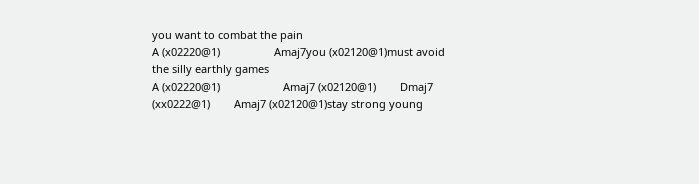you want to combat the pain
A (x02220@1)                  Amaj7you (x02120@1)must avoid the silly earthly games
A (x02220@1)                     Amaj7 (x02120@1)        Dmaj7 (xx0222@1)        Amaj7 (x02120@1)stay strong young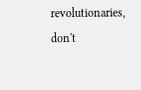revolutionaries, don't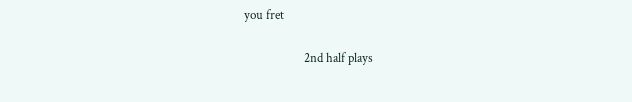you fret

                    2nd half plays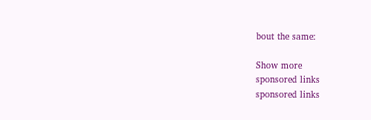bout the same:

Show more
sponsored links
sponsored links